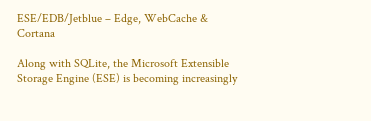ESE/EDB/Jetblue – Edge, WebCache & Cortana

Along with SQLite, the Microsoft Extensible Storage Engine (ESE) is becoming increasingly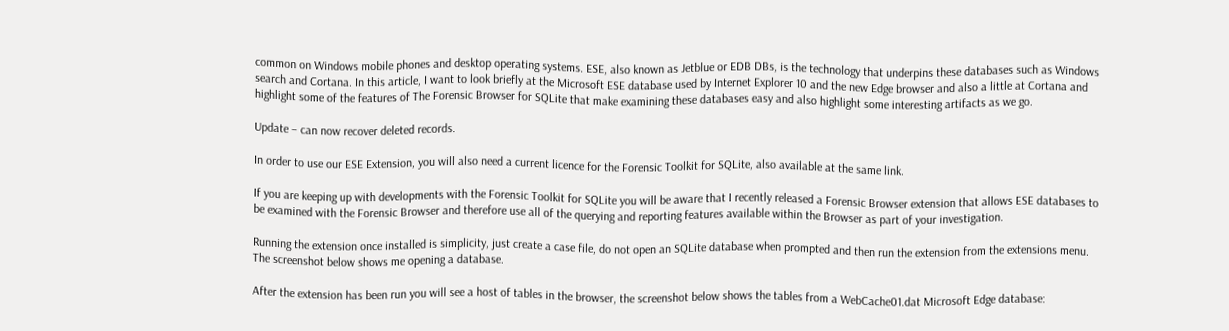common on Windows mobile phones and desktop operating systems. ESE, also known as Jetblue or EDB DBs, is the technology that underpins these databases such as Windows search and Cortana. In this article, I want to look briefly at the Microsoft ESE database used by Internet Explorer 10 and the new Edge browser and also a little at Cortana and highlight some of the features of The Forensic Browser for SQLite that make examining these databases easy and also highlight some interesting artifacts as we go.

Update – can now recover deleted records.

In order to use our ESE Extension, you will also need a current licence for the Forensic Toolkit for SQLite, also available at the same link.

If you are keeping up with developments with the Forensic Toolkit for SQLite you will be aware that I recently released a Forensic Browser extension that allows ESE databases to be examined with the Forensic Browser and therefore use all of the querying and reporting features available within the Browser as part of your investigation.

Running the extension once installed is simplicity, just create a case file, do not open an SQLite database when prompted and then run the extension from the extensions menu. The screenshot below shows me opening a database.

After the extension has been run you will see a host of tables in the browser, the screenshot below shows the tables from a WebCache01.dat Microsoft Edge database: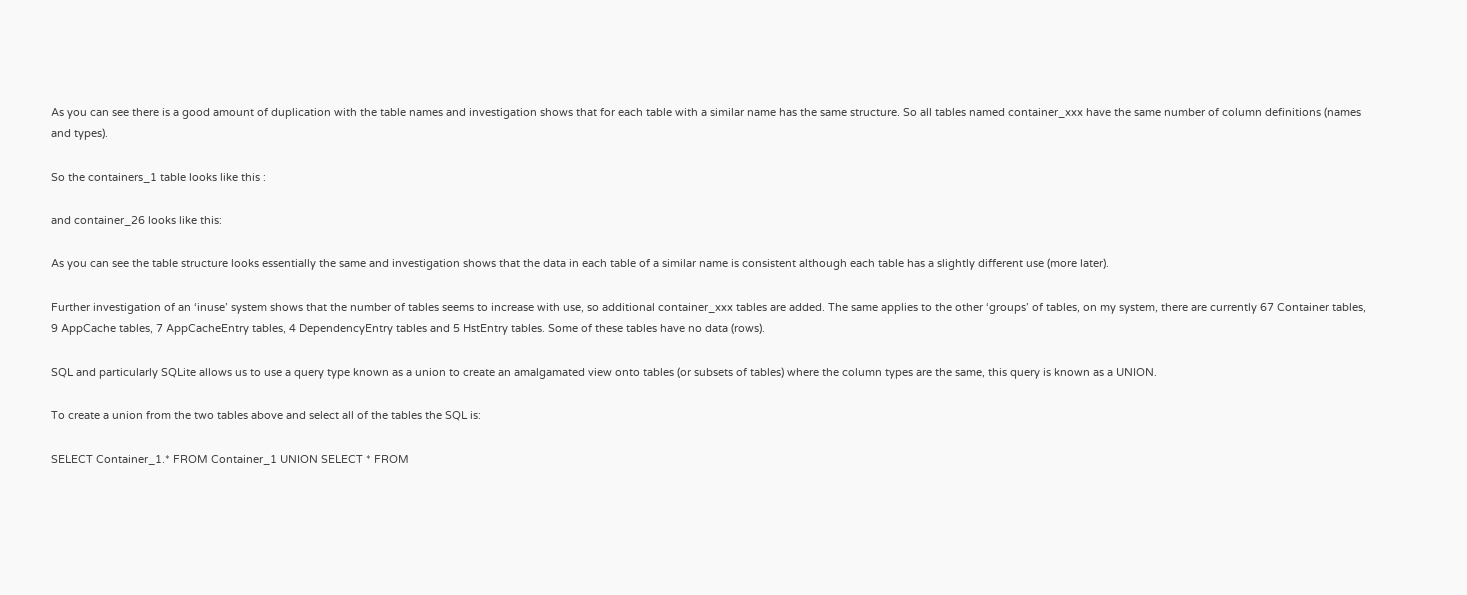As you can see there is a good amount of duplication with the table names and investigation shows that for each table with a similar name has the same structure. So all tables named container_xxx have the same number of column definitions (names and types).

So the containers_1 table looks like this :

and container_26 looks like this:

As you can see the table structure looks essentially the same and investigation shows that the data in each table of a similar name is consistent although each table has a slightly different use (more later).

Further investigation of an ‘inuse’ system shows that the number of tables seems to increase with use, so additional container_xxx tables are added. The same applies to the other ‘groups’ of tables, on my system, there are currently 67 Container tables, 9 AppCache tables, 7 AppCacheEntry tables, 4 DependencyEntry tables and 5 HstEntry tables. Some of these tables have no data (rows).

SQL and particularly SQLite allows us to use a query type known as a union to create an amalgamated view onto tables (or subsets of tables) where the column types are the same, this query is known as a UNION.

To create a union from the two tables above and select all of the tables the SQL is:

SELECT Container_1.* FROM Container_1 UNION SELECT * FROM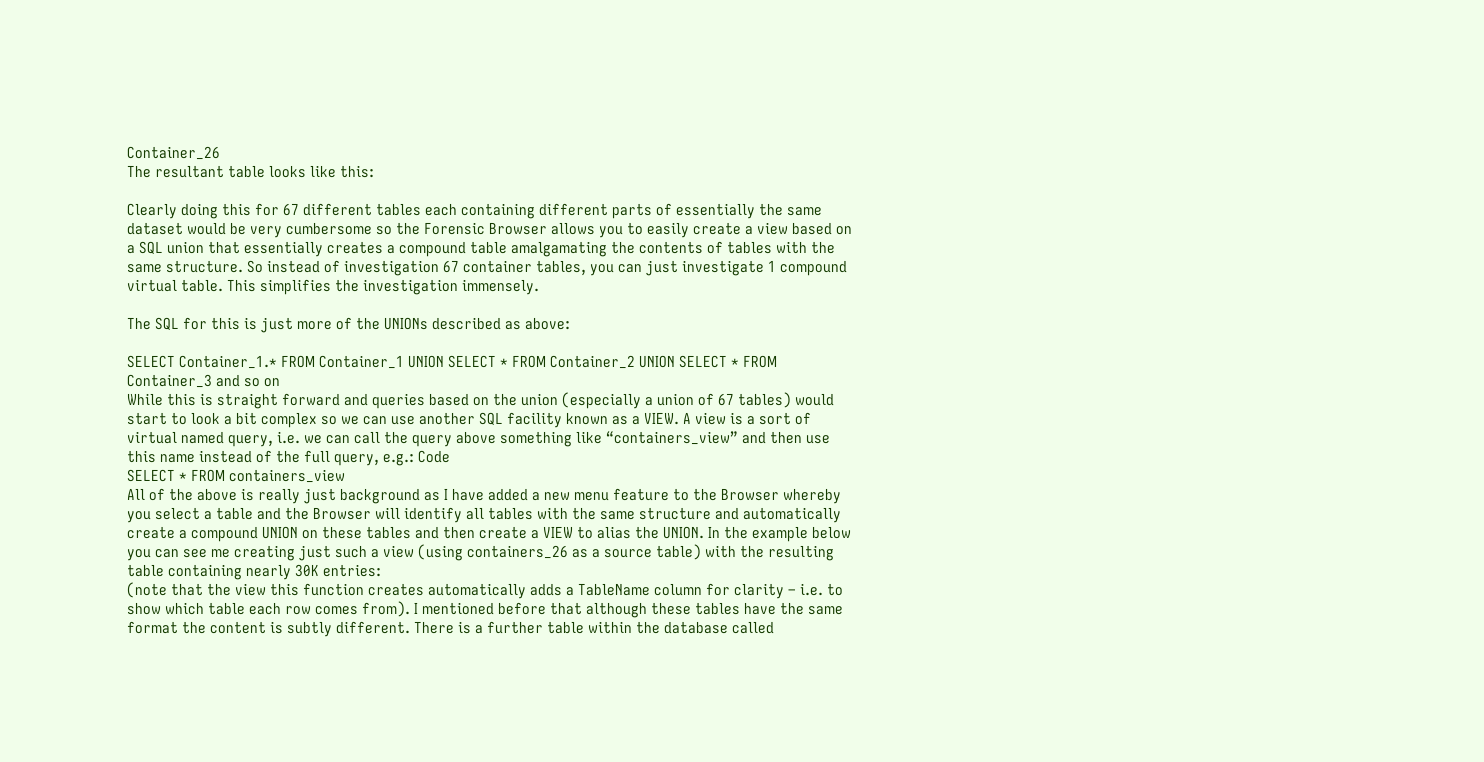Container_26
The resultant table looks like this:

Clearly doing this for 67 different tables each containing different parts of essentially the same dataset would be very cumbersome so the Forensic Browser allows you to easily create a view based on a SQL union that essentially creates a compound table amalgamating the contents of tables with the same structure. So instead of investigation 67 container tables, you can just investigate 1 compound virtual table. This simplifies the investigation immensely.

The SQL for this is just more of the UNIONs described as above:

SELECT Container_1.* FROM Container_1 UNION SELECT * FROM Container_2 UNION SELECT * FROM Container_3 and so on
While this is straight forward and queries based on the union (especially a union of 67 tables) would start to look a bit complex so we can use another SQL facility known as a VIEW. A view is a sort of virtual named query, i.e. we can call the query above something like “containers_view” and then use this name instead of the full query, e.g.: Code
SELECT * FROM containers_view
All of the above is really just background as I have added a new menu feature to the Browser whereby you select a table and the Browser will identify all tables with the same structure and automatically create a compound UNION on these tables and then create a VIEW to alias the UNION. In the example below you can see me creating just such a view (using containers_26 as a source table) with the resulting table containing nearly 30K entries:
(note that the view this function creates automatically adds a TableName column for clarity – i.e. to show which table each row comes from). I mentioned before that although these tables have the same format the content is subtly different. There is a further table within the database called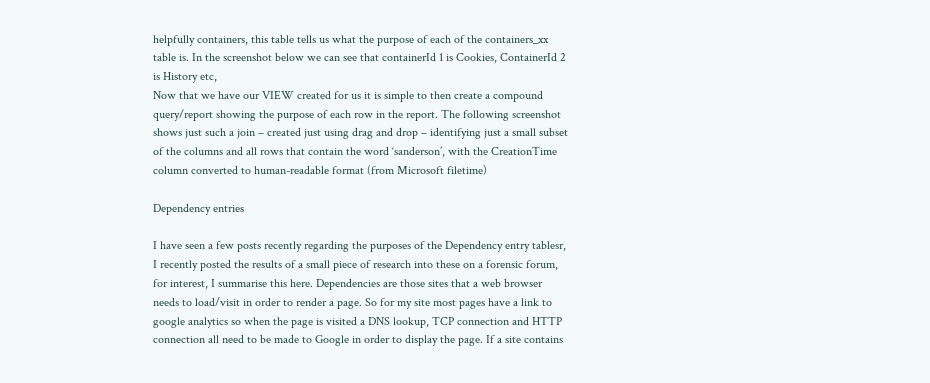helpfully containers, this table tells us what the purpose of each of the containers_xx table is. In the screenshot below we can see that containerId 1 is Cookies, ContainerId 2 is History etc,
Now that we have our VIEW created for us it is simple to then create a compound query/report showing the purpose of each row in the report. The following screenshot shows just such a join – created just using drag and drop – identifying just a small subset of the columns and all rows that contain the word ‘sanderson’, with the CreationTime column converted to human-readable format (from Microsoft filetime)

Dependency entries

I have seen a few posts recently regarding the purposes of the Dependency entry tablesr, I recently posted the results of a small piece of research into these on a forensic forum, for interest, I summarise this here. Dependencies are those sites that a web browser needs to load/visit in order to render a page. So for my site most pages have a link to google analytics so when the page is visited a DNS lookup, TCP connection and HTTP connection all need to be made to Google in order to display the page. If a site contains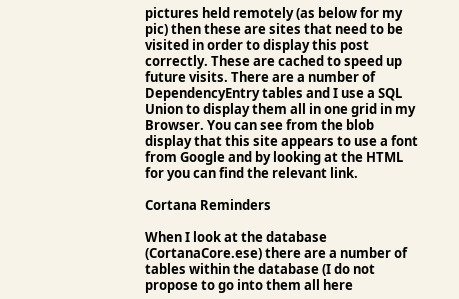pictures held remotely (as below for my pic) then these are sites that need to be visited in order to display this post correctly. These are cached to speed up future visits. There are a number of DependencyEntry tables and I use a SQL Union to display them all in one grid in my Browser. You can see from the blob display that this site appears to use a font from Google and by looking at the HTML for you can find the relevant link.

Cortana Reminders

When I look at the database (CortanaCore.ese) there are a number of tables within the database (I do not propose to go into them all here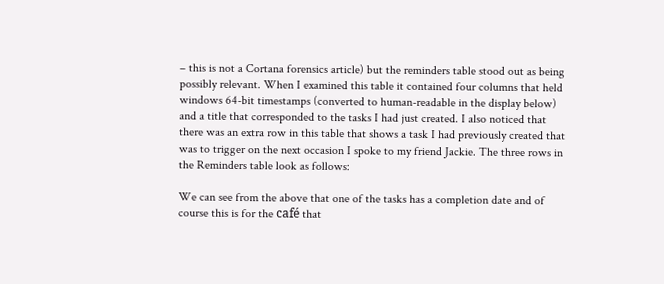– this is not a Cortana forensics article) but the reminders table stood out as being possibly relevant. When I examined this table it contained four columns that held windows 64-bit timestamps (converted to human-readable in the display below) and a title that corresponded to the tasks I had just created. I also noticed that there was an extra row in this table that shows a task I had previously created that was to trigger on the next occasion I spoke to my friend Jackie. The three rows in the Reminders table look as follows:

We can see from the above that one of the tasks has a completion date and of course this is for the café that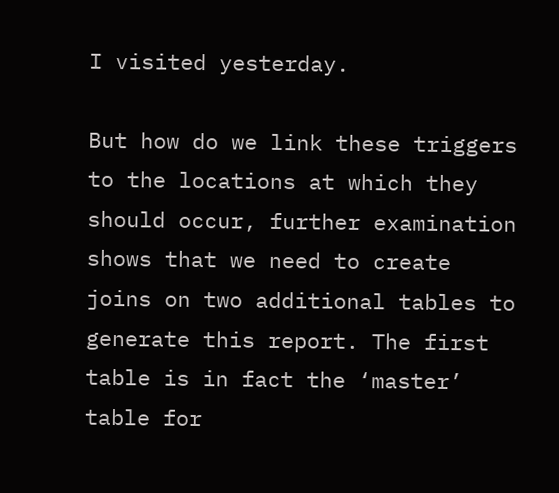I visited yesterday.

But how do we link these triggers to the locations at which they should occur, further examination shows that we need to create joins on two additional tables to generate this report. The first table is in fact the ‘master’ table for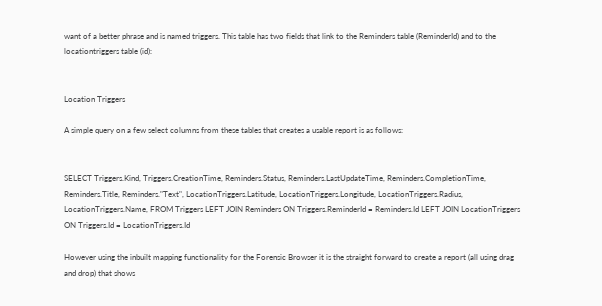want of a better phrase and is named triggers. This table has two fields that link to the Reminders table (ReminderId) and to the locationtriggers table (id):


Location Triggers

A simple query on a few select columns from these tables that creates a usable report is as follows:


SELECT Triggers.Kind, Triggers.CreationTime, Reminders.Status, Reminders.LastUpdateTime, Reminders.CompletionTime, Reminders.Title, Reminders."Text", LocationTriggers.Latitude, LocationTriggers.Longitude, LocationTriggers.Radius, LocationTriggers.Name, FROM Triggers LEFT JOIN Reminders ON Triggers.ReminderId = Reminders.Id LEFT JOIN LocationTriggers ON Triggers.Id = LocationTriggers.Id

However using the inbuilt mapping functionality for the Forensic Browser it is the straight forward to create a report (all using drag and drop) that shows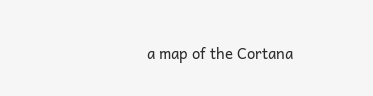a map of the Cortana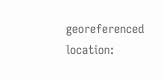georeferenced location: